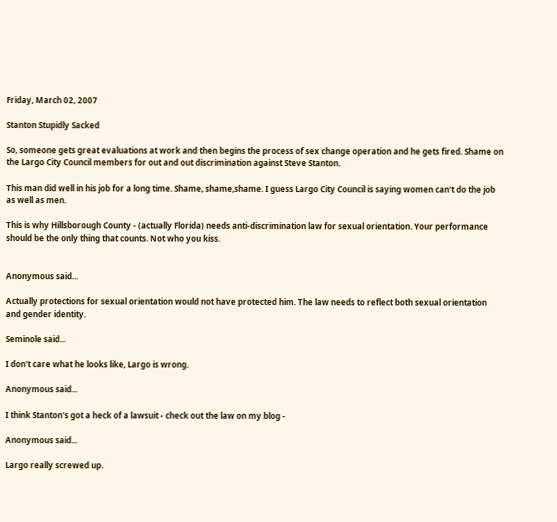Friday, March 02, 2007

Stanton Stupidly Sacked

So, someone gets great evaluations at work and then begins the process of sex change operation and he gets fired. Shame on the Largo City Council members for out and out discrimination against Steve Stanton.

This man did well in his job for a long time. Shame, shame,shame. I guess Largo City Council is saying women can't do the job as well as men.

This is why Hillsborough County - (actually Florida) needs anti-discrimination law for sexual orientation. Your performance should be the only thing that counts. Not who you kiss.


Anonymous said...

Actually protections for sexual orientation would not have protected him. The law needs to reflect both sexual orientation and gender identity.

Seminole said...

I don't care what he looks like, Largo is wrong.

Anonymous said...

I think Stanton's got a heck of a lawsuit - check out the law on my blog -

Anonymous said...

Largo really screwed up.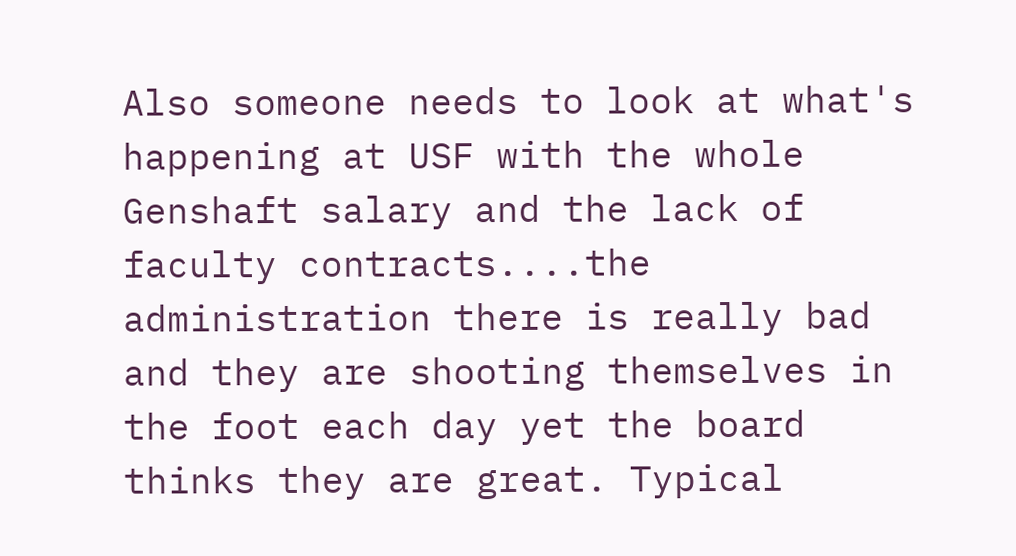Also someone needs to look at what's happening at USF with the whole Genshaft salary and the lack of faculty contracts....the administration there is really bad and they are shooting themselves in the foot each day yet the board thinks they are great. Typical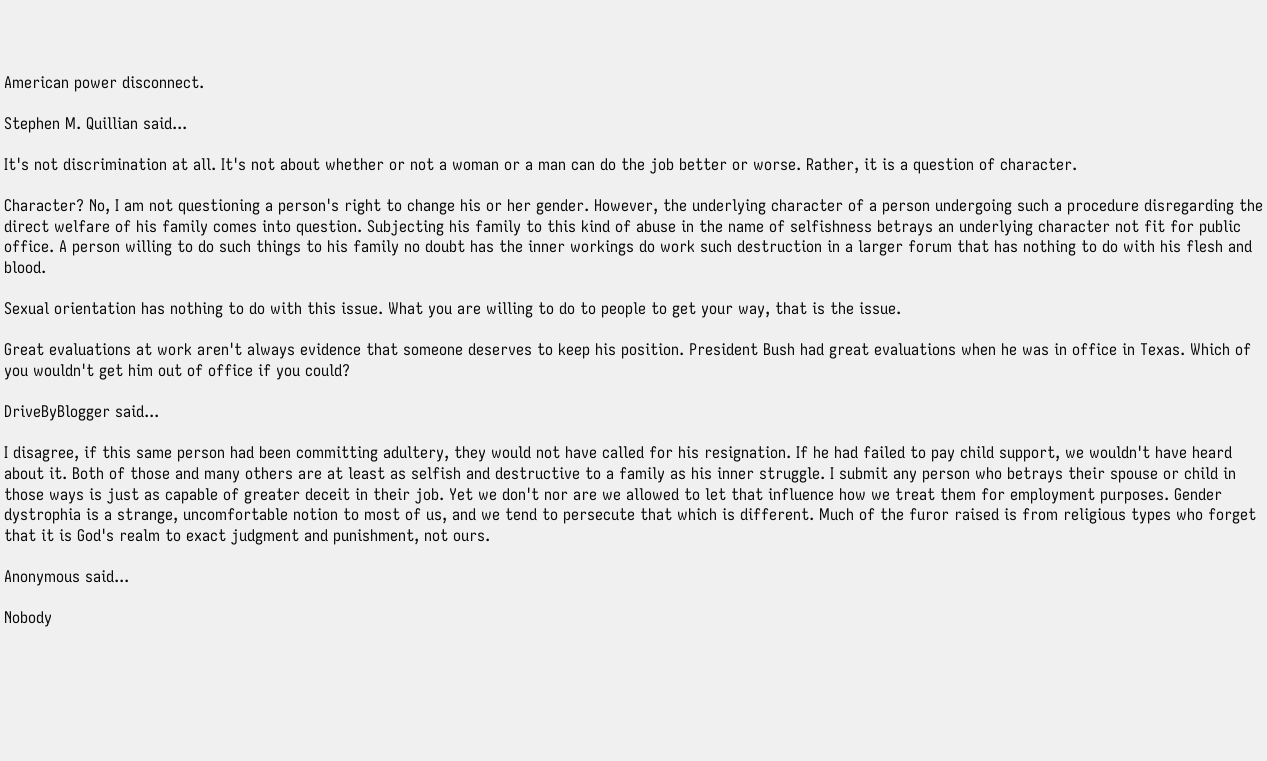American power disconnect.

Stephen M. Quillian said...

It's not discrimination at all. It's not about whether or not a woman or a man can do the job better or worse. Rather, it is a question of character.

Character? No, I am not questioning a person's right to change his or her gender. However, the underlying character of a person undergoing such a procedure disregarding the direct welfare of his family comes into question. Subjecting his family to this kind of abuse in the name of selfishness betrays an underlying character not fit for public office. A person willing to do such things to his family no doubt has the inner workings do work such destruction in a larger forum that has nothing to do with his flesh and blood.

Sexual orientation has nothing to do with this issue. What you are willing to do to people to get your way, that is the issue.

Great evaluations at work aren't always evidence that someone deserves to keep his position. President Bush had great evaluations when he was in office in Texas. Which of you wouldn't get him out of office if you could?

DriveByBlogger said...

I disagree, if this same person had been committing adultery, they would not have called for his resignation. If he had failed to pay child support, we wouldn't have heard about it. Both of those and many others are at least as selfish and destructive to a family as his inner struggle. I submit any person who betrays their spouse or child in those ways is just as capable of greater deceit in their job. Yet we don't nor are we allowed to let that influence how we treat them for employment purposes. Gender dystrophia is a strange, uncomfortable notion to most of us, and we tend to persecute that which is different. Much of the furor raised is from religious types who forget that it is God's realm to exact judgment and punishment, not ours.

Anonymous said...

Nobody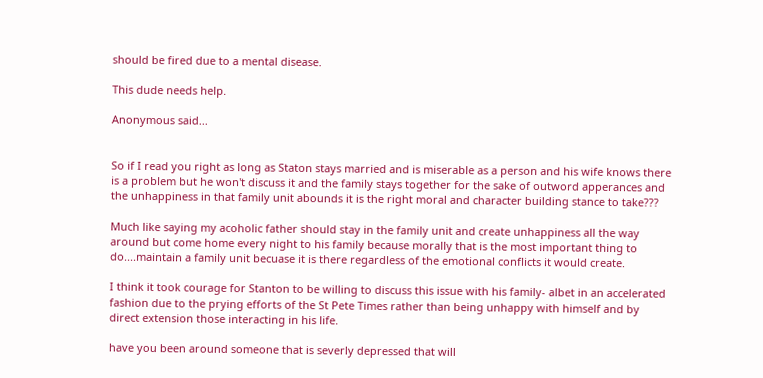should be fired due to a mental disease.

This dude needs help.

Anonymous said...


So if I read you right as long as Staton stays married and is miserable as a person and his wife knows there is a problem but he won't discuss it and the family stays together for the sake of outword apperances and the unhappiness in that family unit abounds it is the right moral and character building stance to take???

Much like saying my acoholic father should stay in the family unit and create unhappiness all the way around but come home every night to his family because morally that is the most important thing to do....maintain a family unit becuase it is there regardless of the emotional conflicts it would create.

I think it took courage for Stanton to be willing to discuss this issue with his family- albet in an accelerated fashion due to the prying efforts of the St Pete Times rather than being unhappy with himself and by direct extension those interacting in his life.

have you been around someone that is severly depressed that will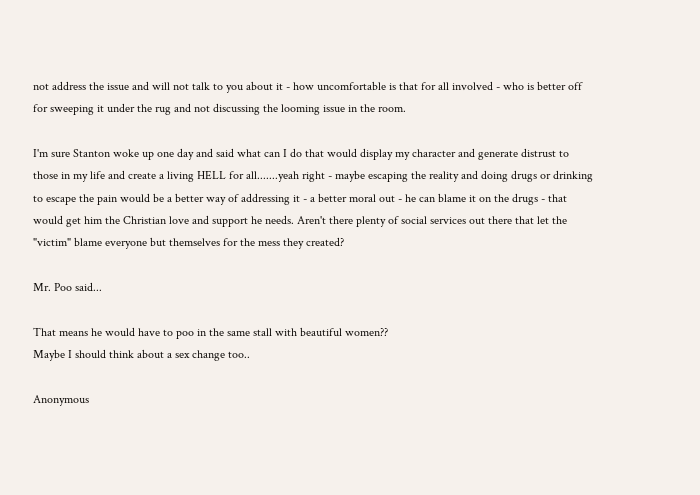not address the issue and will not talk to you about it - how uncomfortable is that for all involved - who is better off for sweeping it under the rug and not discussing the looming issue in the room.

I'm sure Stanton woke up one day and said what can I do that would display my character and generate distrust to those in my life and create a living HELL for all.......yeah right - maybe escaping the reality and doing drugs or drinking to escape the pain would be a better way of addressing it - a better moral out - he can blame it on the drugs - that would get him the Christian love and support he needs. Aren't there plenty of social services out there that let the "victim" blame everyone but themselves for the mess they created?

Mr. Poo said...

That means he would have to poo in the same stall with beautiful women??
Maybe I should think about a sex change too..

Anonymous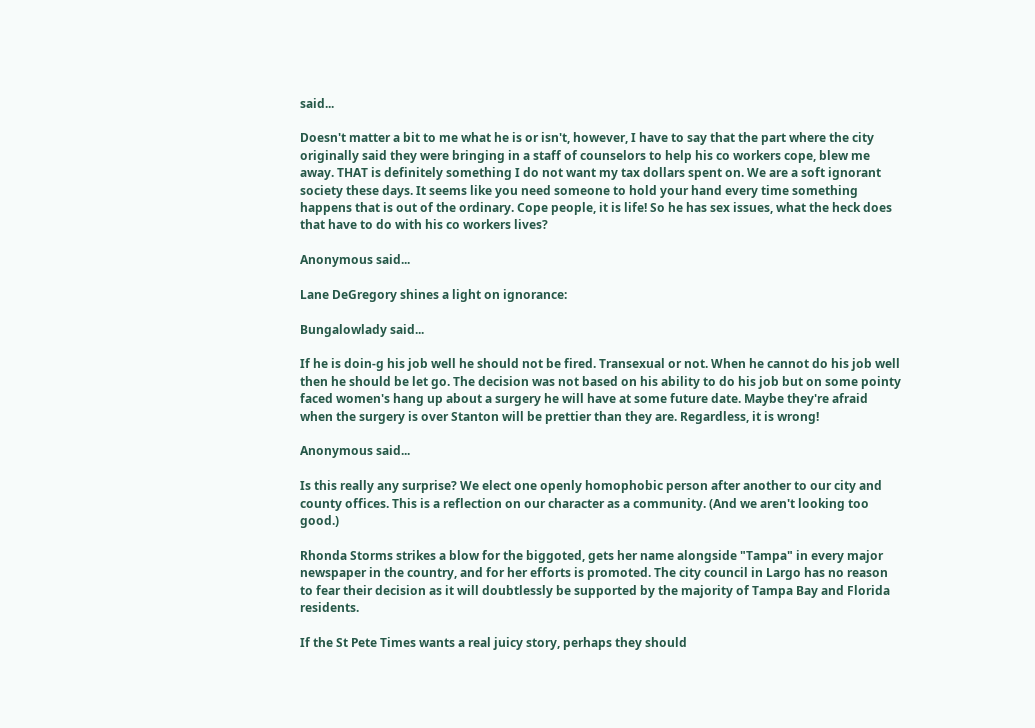said...

Doesn't matter a bit to me what he is or isn't, however, I have to say that the part where the city originally said they were bringing in a staff of counselors to help his co workers cope, blew me away. THAT is definitely something I do not want my tax dollars spent on. We are a soft ignorant society these days. It seems like you need someone to hold your hand every time something happens that is out of the ordinary. Cope people, it is life! So he has sex issues, what the heck does that have to do with his co workers lives?

Anonymous said...

Lane DeGregory shines a light on ignorance:

Bungalowlady said...

If he is doin-g his job well he should not be fired. Transexual or not. When he cannot do his job well then he should be let go. The decision was not based on his ability to do his job but on some pointy faced women's hang up about a surgery he will have at some future date. Maybe they're afraid when the surgery is over Stanton will be prettier than they are. Regardless, it is wrong!

Anonymous said...

Is this really any surprise? We elect one openly homophobic person after another to our city and county offices. This is a reflection on our character as a community. (And we aren't looking too good.)

Rhonda Storms strikes a blow for the biggoted, gets her name alongside "Tampa" in every major newspaper in the country, and for her efforts is promoted. The city council in Largo has no reason to fear their decision as it will doubtlessly be supported by the majority of Tampa Bay and Florida residents.

If the St Pete Times wants a real juicy story, perhaps they should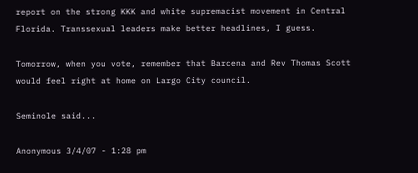report on the strong KKK and white supremacist movement in Central Florida. Transsexual leaders make better headlines, I guess.

Tomorrow, when you vote, remember that Barcena and Rev Thomas Scott would feel right at home on Largo City council.

Seminole said...

Anonymous 3/4/07 - 1:28 pm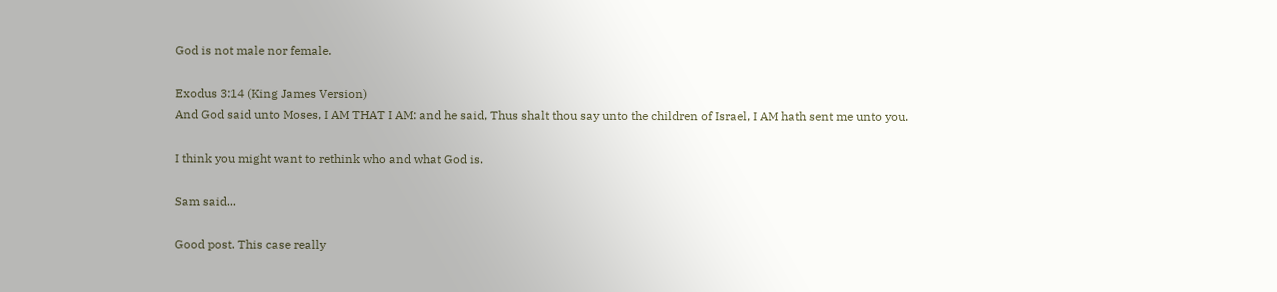God is not male nor female.

Exodus 3:14 (King James Version)
And God said unto Moses, I AM THAT I AM: and he said, Thus shalt thou say unto the children of Israel, I AM hath sent me unto you.

I think you might want to rethink who and what God is.

Sam said...

Good post. This case really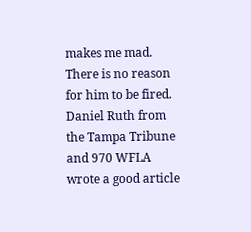makes me mad. There is no reason for him to be fired. Daniel Ruth from the Tampa Tribune and 970 WFLA wrote a good article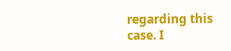regarding this case. I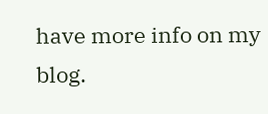have more info on my blog.